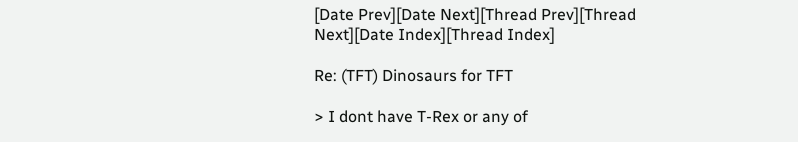[Date Prev][Date Next][Thread Prev][Thread Next][Date Index][Thread Index]

Re: (TFT) Dinosaurs for TFT

> I dont have T-Rex or any of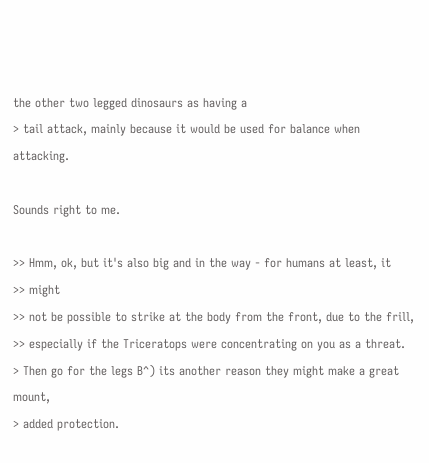the other two legged dinosaurs as having a
> tail attack, mainly because it would be used for balance when attacking.

Sounds right to me.

>> Hmm, ok, but it's also big and in the way - for humans at least, it
>> might
>> not be possible to strike at the body from the front, due to the frill,
>> especially if the Triceratops were concentrating on you as a threat.
> Then go for the legs B^) its another reason they might make a great mount,
> added protection.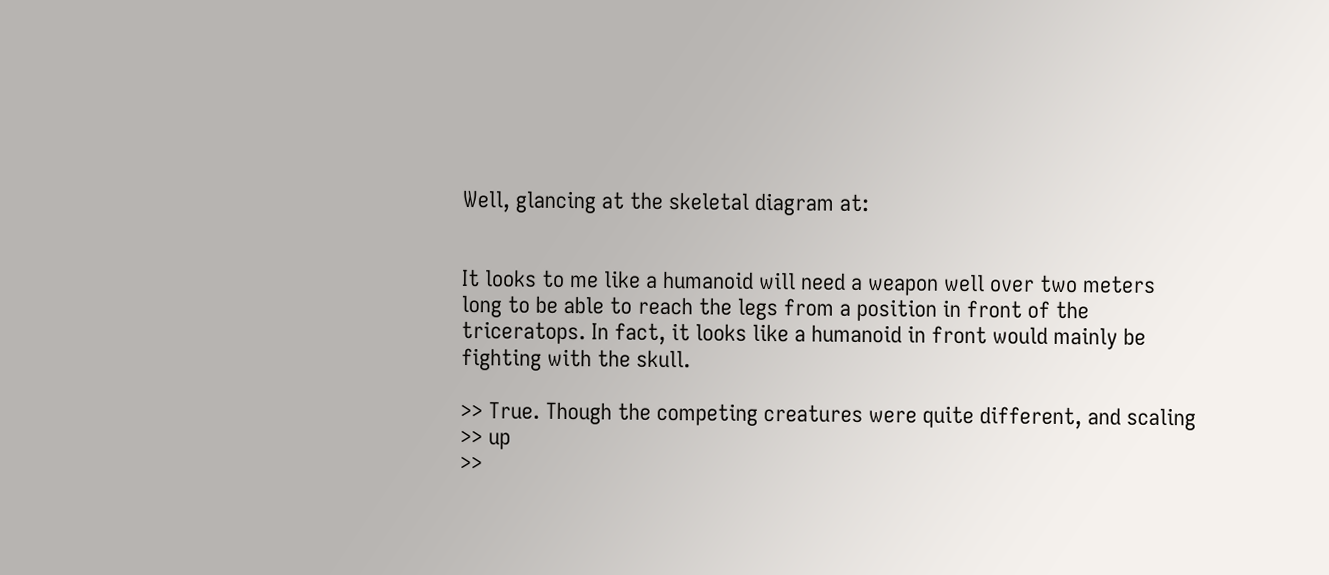Well, glancing at the skeletal diagram at:


It looks to me like a humanoid will need a weapon well over two meters
long to be able to reach the legs from a position in front of the
triceratops. In fact, it looks like a humanoid in front would mainly be
fighting with the skull.

>> True. Though the competing creatures were quite different, and scaling
>> up
>>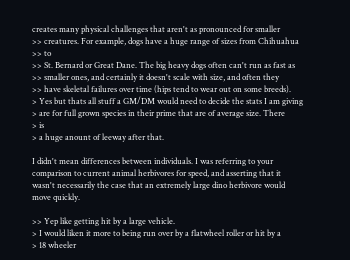creates many physical challenges that aren't as pronounced for smaller
>> creatures. For example, dogs have a huge range of sizes from Chihuahua
>> to
>> St. Bernard or Great Dane. The big heavy dogs often can't run as fast as
>> smaller ones, and certainly it doesn't scale with size, and often they
>> have skeletal failures over time (hips tend to wear out on some breeds).
> Yes but thats all stuff a GM/DM would need to decide the stats I am giving
> are for full grown species in their prime that are of average size. There
> is
> a huge anount of leeway after that.

I didn't mean differences between individuals. I was referring to your
comparison to current animal herbivores for speed, and asserting that it
wasn't necessarily the case that an extremely large dino herbivore would
move quickly.

>> Yep like getting hit by a large vehicle.
> I would liken it more to being run over by a flatwheel roller or hit by a
> 18 wheeler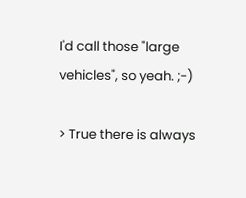I'd call those "large vehicles", so yeah. ;-)

> True there is always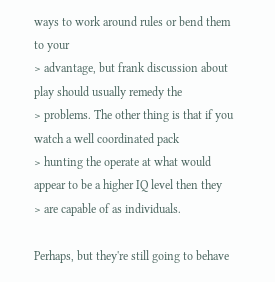ways to work around rules or bend them to your
> advantage, but frank discussion about play should usually remedy the
> problems. The other thing is that if you watch a well coordinated pack
> hunting the operate at what would appear to be a higher IQ level then they
> are capable of as individuals.

Perhaps, but they're still going to behave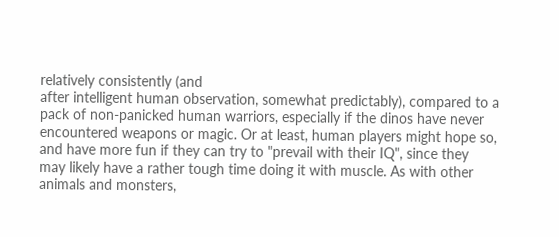relatively consistently (and
after intelligent human observation, somewhat predictably), compared to a
pack of non-panicked human warriors, especially if the dinos have never
encountered weapons or magic. Or at least, human players might hope so,
and have more fun if they can try to "prevail with their IQ", since they
may likely have a rather tough time doing it with muscle. As with other
animals and monsters,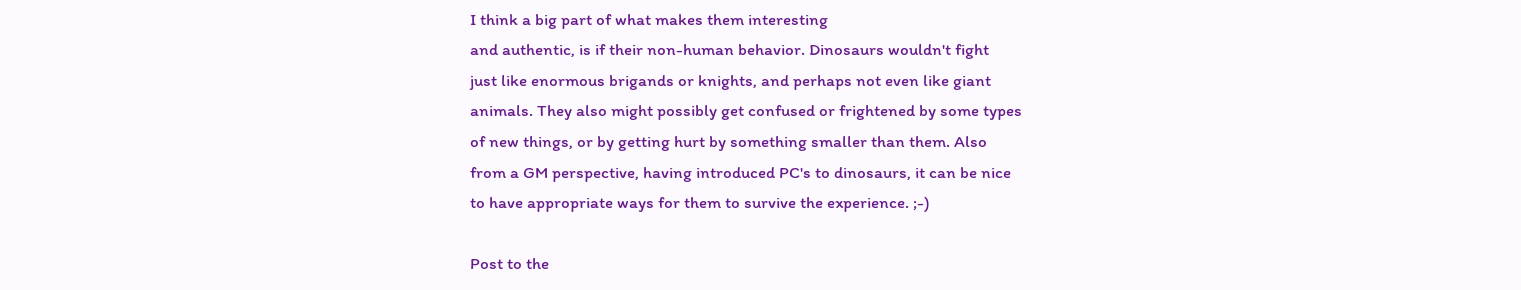I think a big part of what makes them interesting
and authentic, is if their non-human behavior. Dinosaurs wouldn't fight
just like enormous brigands or knights, and perhaps not even like giant
animals. They also might possibly get confused or frightened by some types
of new things, or by getting hurt by something smaller than them. Also
from a GM perspective, having introduced PC's to dinosaurs, it can be nice
to have appropriate ways for them to survive the experience. ;-)

Post to the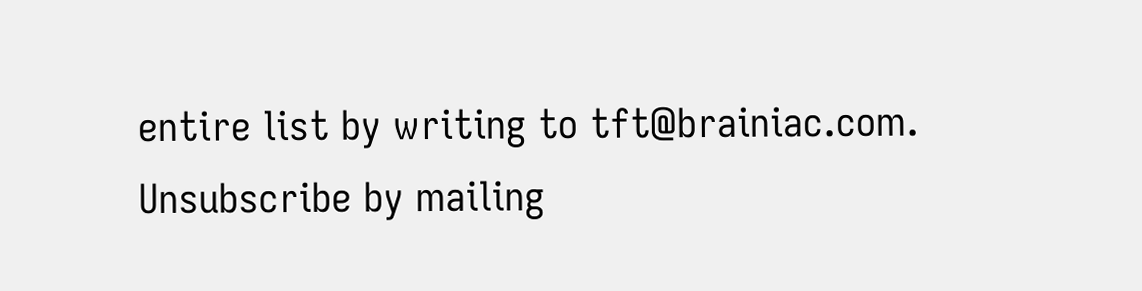entire list by writing to tft@brainiac.com.
Unsubscribe by mailing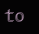to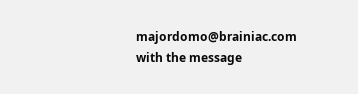majordomo@brainiac.com with the message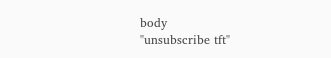body
"unsubscribe tft"